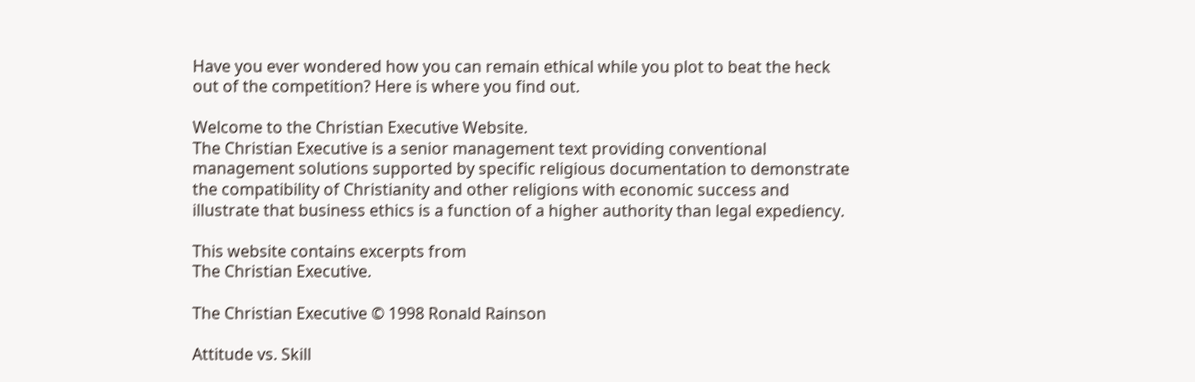Have you ever wondered how you can remain ethical while you plot to beat the heck out of the competition? Here is where you find out.

Welcome to the Christian Executive Website.
The Christian Executive is a senior management text providing conventional management solutions supported by specific religious documentation to demonstrate the compatibility of Christianity and other religions with economic success and illustrate that business ethics is a function of a higher authority than legal expediency.

This website contains excerpts from
The Christian Executive.

The Christian Executive © 1998 Ronald Rainson

Attitude vs. Skill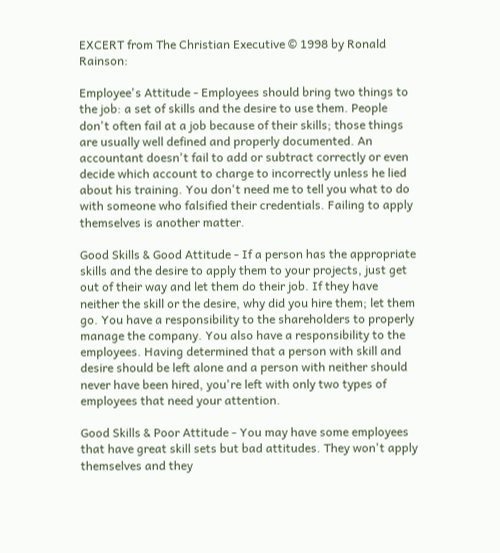EXCERT from The Christian Executive © 1998 by Ronald Rainson:

Employee's Attitude - Employees should bring two things to the job: a set of skills and the desire to use them. People don't often fail at a job because of their skills; those things are usually well defined and properly documented. An accountant doesn't fail to add or subtract correctly or even decide which account to charge to incorrectly unless he lied about his training. You don't need me to tell you what to do with someone who falsified their credentials. Failing to apply themselves is another matter.

Good Skills & Good Attitude - If a person has the appropriate skills and the desire to apply them to your projects, just get out of their way and let them do their job. If they have neither the skill or the desire, why did you hire them; let them go. You have a responsibility to the shareholders to properly manage the company. You also have a responsibility to the employees. Having determined that a person with skill and desire should be left alone and a person with neither should never have been hired, you're left with only two types of employees that need your attention.

Good Skills & Poor Attitude - You may have some employees that have great skill sets but bad attitudes. They won't apply themselves and they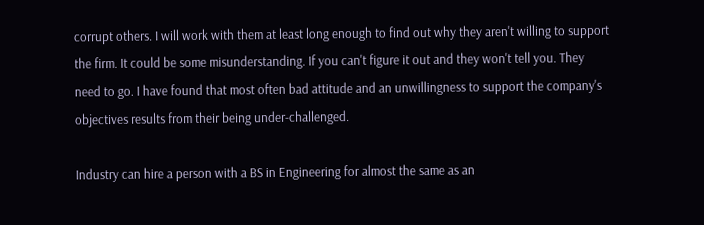corrupt others. I will work with them at least long enough to find out why they aren't willing to support the firm. It could be some misunderstanding. If you can't figure it out and they won't tell you. They need to go. I have found that most often bad attitude and an unwillingness to support the company's objectives results from their being under-challenged.

Industry can hire a person with a BS in Engineering for almost the same as an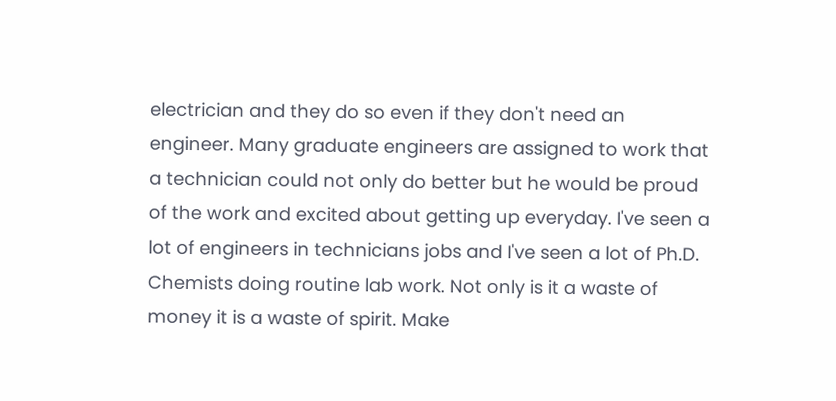electrician and they do so even if they don't need an engineer. Many graduate engineers are assigned to work that a technician could not only do better but he would be proud of the work and excited about getting up everyday. I've seen a lot of engineers in technicians jobs and I've seen a lot of Ph.D. Chemists doing routine lab work. Not only is it a waste of money it is a waste of spirit. Make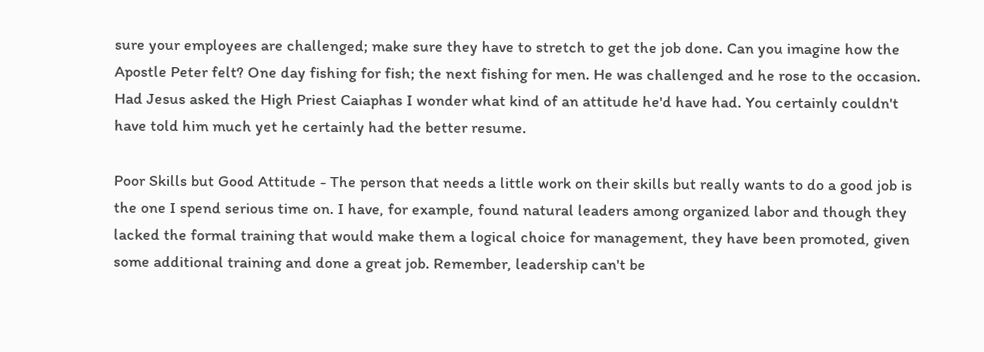sure your employees are challenged; make sure they have to stretch to get the job done. Can you imagine how the Apostle Peter felt? One day fishing for fish; the next fishing for men. He was challenged and he rose to the occasion. Had Jesus asked the High Priest Caiaphas I wonder what kind of an attitude he'd have had. You certainly couldn't have told him much yet he certainly had the better resume.

Poor Skills but Good Attitude - The person that needs a little work on their skills but really wants to do a good job is the one I spend serious time on. I have, for example, found natural leaders among organized labor and though they lacked the formal training that would make them a logical choice for management, they have been promoted, given some additional training and done a great job. Remember, leadership can't be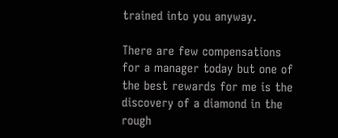trained into you anyway.

There are few compensations for a manager today but one of the best rewards for me is the discovery of a diamond in the rough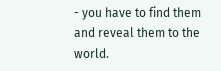- you have to find them and reveal them to the world.